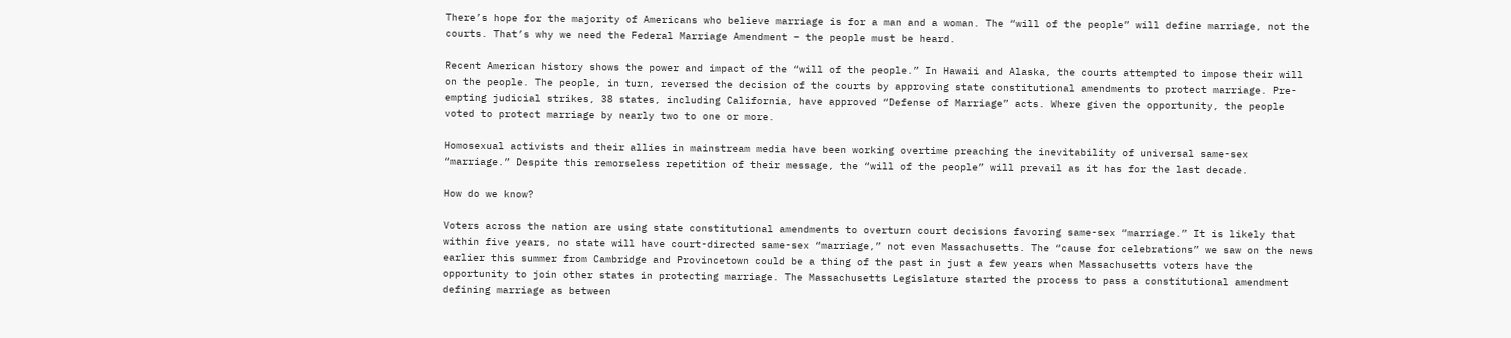There’s hope for the majority of Americans who believe marriage is for a man and a woman. The “will of the people” will define marriage, not the courts. That’s why we need the Federal Marriage Amendment – the people must be heard.

Recent American history shows the power and impact of the “will of the people.” In Hawaii and Alaska, the courts attempted to impose their will on the people. The people, in turn, reversed the decision of the courts by approving state constitutional amendments to protect marriage. Pre-empting judicial strikes, 38 states, including California, have approved “Defense of Marriage” acts. Where given the opportunity, the people voted to protect marriage by nearly two to one or more.

Homosexual activists and their allies in mainstream media have been working overtime preaching the inevitability of universal same-sex “marriage.” Despite this remorseless repetition of their message, the “will of the people” will prevail as it has for the last decade.

How do we know?

Voters across the nation are using state constitutional amendments to overturn court decisions favoring same-sex “marriage.” It is likely that within five years, no state will have court-directed same-sex “marriage,” not even Massachusetts. The “cause for celebrations” we saw on the news earlier this summer from Cambridge and Provincetown could be a thing of the past in just a few years when Massachusetts voters have the opportunity to join other states in protecting marriage. The Massachusetts Legislature started the process to pass a constitutional amendment defining marriage as between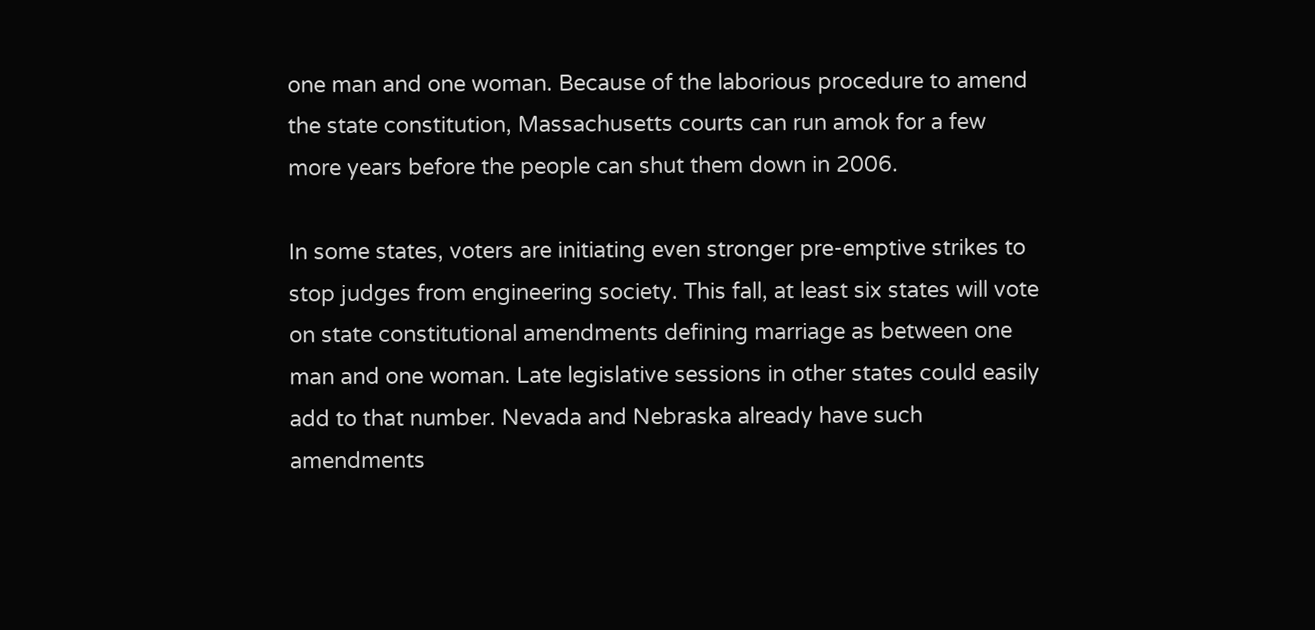one man and one woman. Because of the laborious procedure to amend the state constitution, Massachusetts courts can run amok for a few more years before the people can shut them down in 2006.

In some states, voters are initiating even stronger pre-emptive strikes to stop judges from engineering society. This fall, at least six states will vote on state constitutional amendments defining marriage as between one man and one woman. Late legislative sessions in other states could easily add to that number. Nevada and Nebraska already have such amendments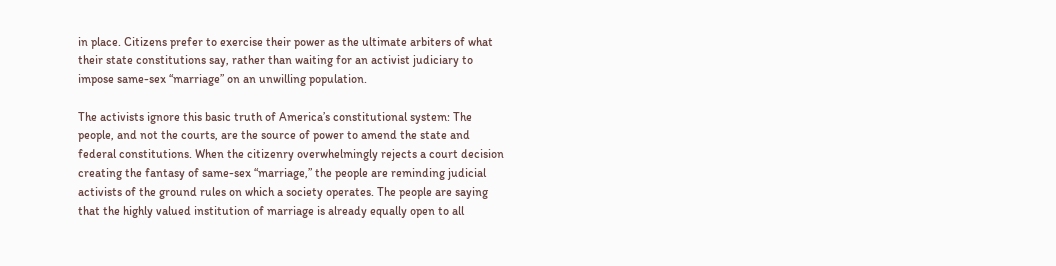in place. Citizens prefer to exercise their power as the ultimate arbiters of what their state constitutions say, rather than waiting for an activist judiciary to impose same-sex “marriage” on an unwilling population.

The activists ignore this basic truth of America’s constitutional system: The people, and not the courts, are the source of power to amend the state and federal constitutions. When the citizenry overwhelmingly rejects a court decision creating the fantasy of same-sex “marriage,” the people are reminding judicial activists of the ground rules on which a society operates. The people are saying that the highly valued institution of marriage is already equally open to all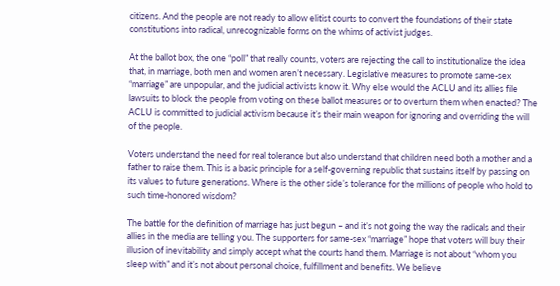citizens. And the people are not ready to allow elitist courts to convert the foundations of their state constitutions into radical, unrecognizable forms on the whims of activist judges.

At the ballot box, the one “poll” that really counts, voters are rejecting the call to institutionalize the idea that, in marriage, both men and women aren’t necessary. Legislative measures to promote same-sex “marriage” are unpopular, and the judicial activists know it. Why else would the ACLU and its allies file lawsuits to block the people from voting on these ballot measures or to overturn them when enacted? The ACLU is committed to judicial activism because it’s their main weapon for ignoring and overriding the will of the people.

Voters understand the need for real tolerance but also understand that children need both a mother and a father to raise them. This is a basic principle for a self-governing republic that sustains itself by passing on its values to future generations. Where is the other side’s tolerance for the millions of people who hold to such time-honored wisdom?

The battle for the definition of marriage has just begun – and it’s not going the way the radicals and their allies in the media are telling you. The supporters for same-sex “marriage” hope that voters will buy their illusion of inevitability and simply accept what the courts hand them. Marriage is not about “whom you sleep with” and it’s not about personal choice, fulfillment and benefits. We believe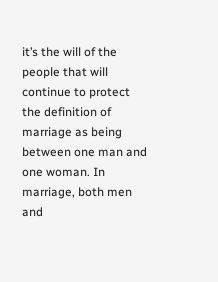it’s the will of the people that will continue to protect the definition of marriage as being between one man and one woman. In marriage, both men and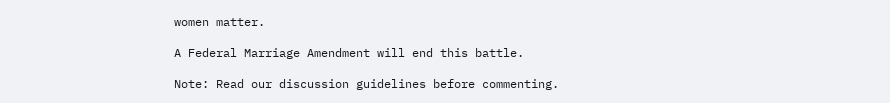women matter.

A Federal Marriage Amendment will end this battle.

Note: Read our discussion guidelines before commenting.